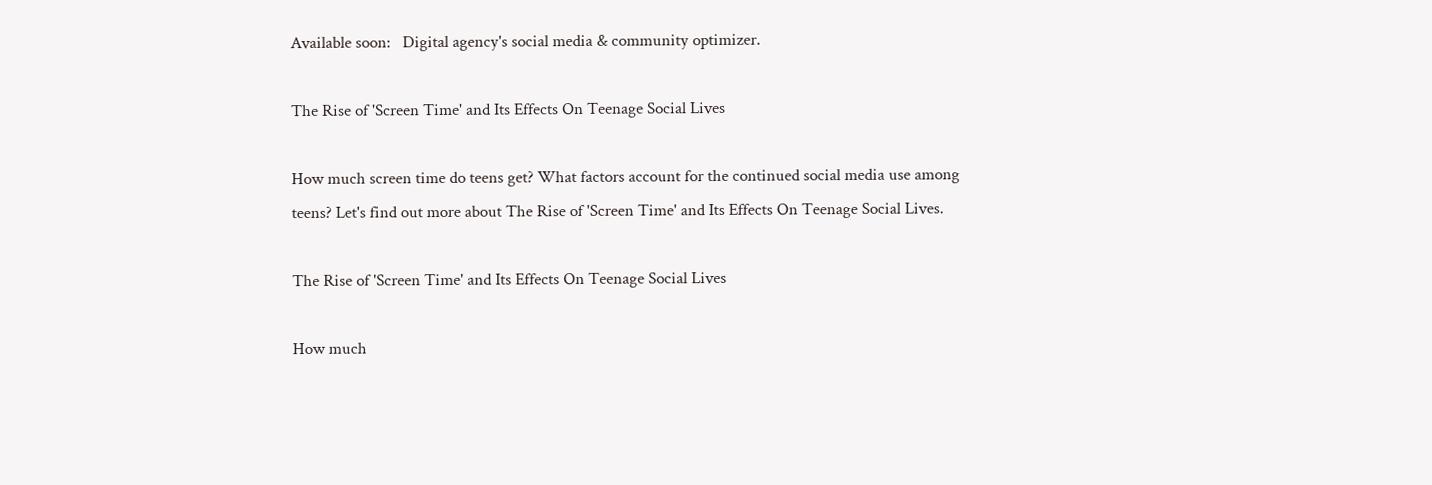Available soon:   Digital agency's social media & community optimizer.

The Rise of 'Screen Time' and Its Effects On Teenage Social Lives

How much screen time do teens get? What factors account for the continued social media use among teens? Let's find out more about The Rise of 'Screen Time' and Its Effects On Teenage Social Lives.

The Rise of 'Screen Time' and Its Effects On Teenage Social Lives

How much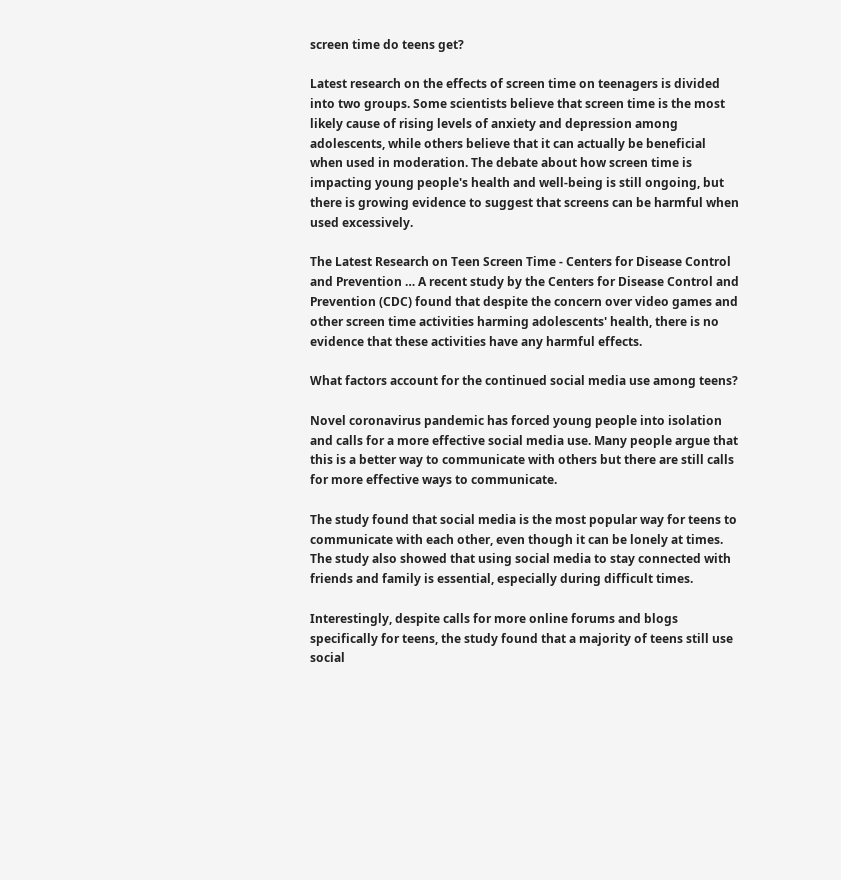screen time do teens get?

Latest research on the effects of screen time on teenagers is divided into two groups. Some scientists believe that screen time is the most likely cause of rising levels of anxiety and depression among adolescents, while others believe that it can actually be beneficial when used in moderation. The debate about how screen time is impacting young people's health and well-being is still ongoing, but there is growing evidence to suggest that screens can be harmful when used excessively.

The Latest Research on Teen Screen Time - Centers for Disease Control and Prevention … A recent study by the Centers for Disease Control and Prevention (CDC) found that despite the concern over video games and other screen time activities harming adolescents' health, there is no evidence that these activities have any harmful effects.

What factors account for the continued social media use among teens?

Novel coronavirus pandemic has forced young people into isolation and calls for a more effective social media use. Many people argue that this is a better way to communicate with others but there are still calls for more effective ways to communicate.

The study found that social media is the most popular way for teens to communicate with each other, even though it can be lonely at times. The study also showed that using social media to stay connected with friends and family is essential, especially during difficult times.

Interestingly, despite calls for more online forums and blogs specifically for teens, the study found that a majority of teens still use social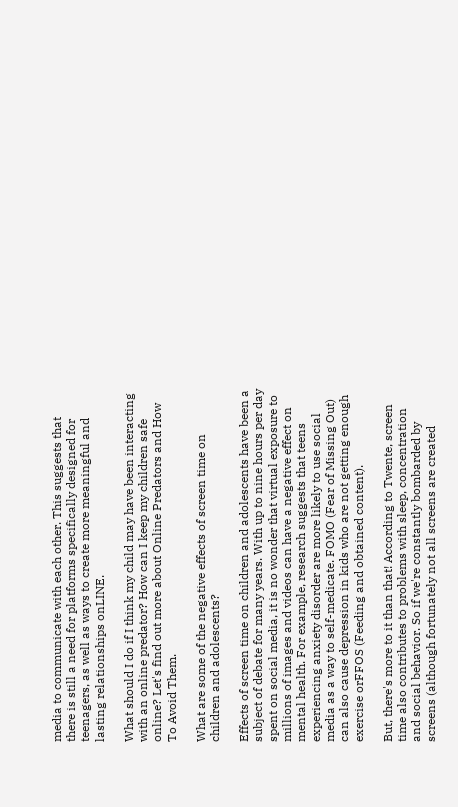media to communicate with each other. This suggests that there is still a need for platforms specifically designed for teenagers, as well as ways to create more meaningful and lasting relationships onLINE.

What should I do if I think my child may have been interacting with an online predator? How can I keep my children safe online? Let's find out more about Online Predators and How To Avoid Them.

What are some of the negative effects of screen time on children and adolescents?

Effects of screen time on children and adolescents have been a subject of debate for many years. With up to nine hours per day spent on social media, it is no wonder that virtual exposure to millions of images and videos can have a negative effect on mental health. For example, research suggests that teens experiencing anxiety disorder are more likely to use social media as a way to self-medicate. FOMO (Fear of Missing Out) can also cause depression in kids who are not getting enough exercise orFFOS (Feeding and obtained content).

But, there's more to it than that! According to Twente, screen time also contributes to problems with sleep, concentration and social behavior. So if we're constantly bombarded by screens (although fortunately not all screens are created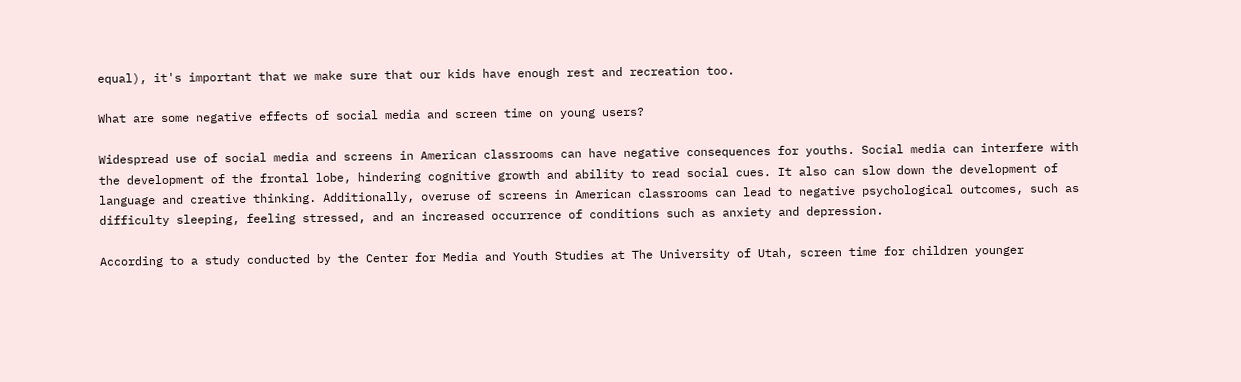equal), it's important that we make sure that our kids have enough rest and recreation too.

What are some negative effects of social media and screen time on young users?

Widespread use of social media and screens in American classrooms can have negative consequences for youths. Social media can interfere with the development of the frontal lobe, hindering cognitive growth and ability to read social cues. It also can slow down the development of language and creative thinking. Additionally, overuse of screens in American classrooms can lead to negative psychological outcomes, such as difficulty sleeping, feeling stressed, and an increased occurrence of conditions such as anxiety and depression.

According to a study conducted by the Center for Media and Youth Studies at The University of Utah, screen time for children younger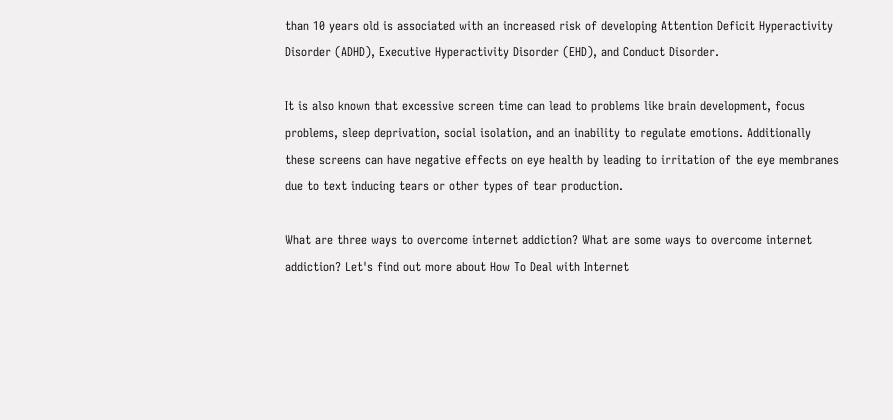than 10 years old is associated with an increased risk of developing Attention Deficit Hyperactivity Disorder (ADHD), Executive Hyperactivity Disorder (EHD), and Conduct Disorder.

It is also known that excessive screen time can lead to problems like brain development, focus problems, sleep deprivation, social isolation, and an inability to regulate emotions. Additionally these screens can have negative effects on eye health by leading to irritation of the eye membranes due to text inducing tears or other types of tear production.

What are three ways to overcome internet addiction? What are some ways to overcome internet addiction? Let's find out more about How To Deal with Internet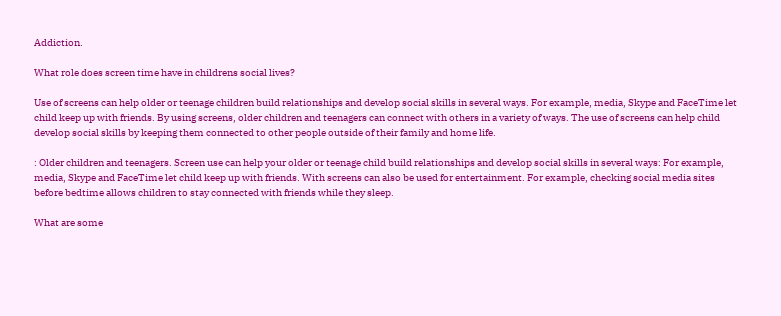Addiction.

What role does screen time have in childrens social lives?

Use of screens can help older or teenage children build relationships and develop social skills in several ways. For example, media, Skype and FaceTime let child keep up with friends. By using screens, older children and teenagers can connect with others in a variety of ways. The use of screens can help child develop social skills by keeping them connected to other people outside of their family and home life.

: Older children and teenagers. Screen use can help your older or teenage child build relationships and develop social skills in several ways: For example, media, Skype and FaceTime let child keep up with friends. With screens can also be used for entertainment. For example, checking social media sites before bedtime allows children to stay connected with friends while they sleep.

What are some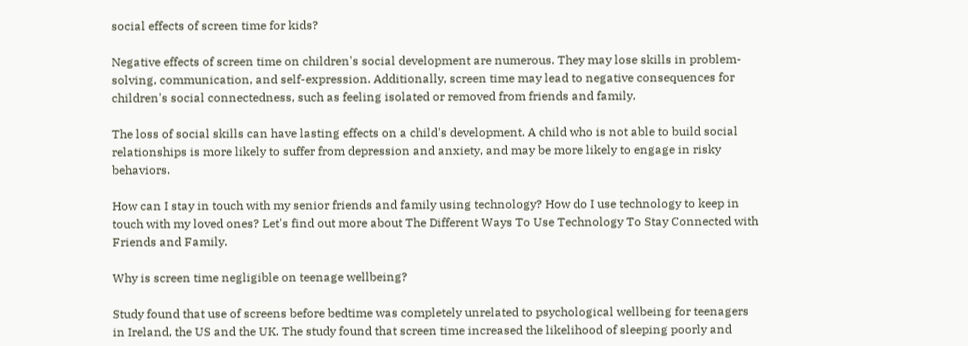social effects of screen time for kids?

Negative effects of screen time on children's social development are numerous. They may lose skills in problem-solving, communication, and self-expression. Additionally, screen time may lead to negative consequences for children's social connectedness, such as feeling isolated or removed from friends and family.

The loss of social skills can have lasting effects on a child's development. A child who is not able to build social relationships is more likely to suffer from depression and anxiety, and may be more likely to engage in risky behaviors.

How can I stay in touch with my senior friends and family using technology? How do I use technology to keep in touch with my loved ones? Let's find out more about The Different Ways To Use Technology To Stay Connected with Friends and Family.

Why is screen time negligible on teenage wellbeing?

Study found that use of screens before bedtime was completely unrelated to psychological wellbeing for teenagers in Ireland, the US and the UK. The study found that screen time increased the likelihood of sleeping poorly and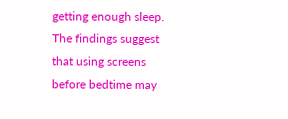getting enough sleep. The findings suggest that using screens before bedtime may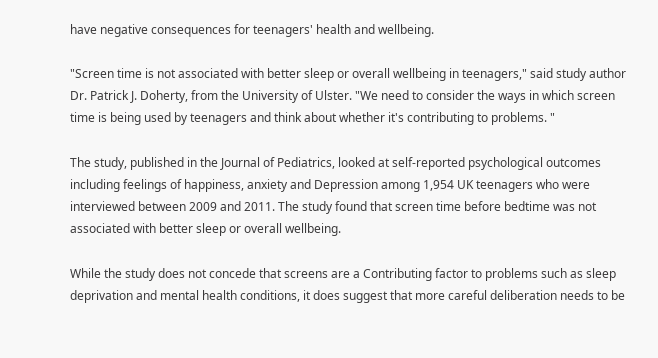have negative consequences for teenagers' health and wellbeing.

"Screen time is not associated with better sleep or overall wellbeing in teenagers," said study author Dr. Patrick J. Doherty, from the University of Ulster. "We need to consider the ways in which screen time is being used by teenagers and think about whether it's contributing to problems. "

The study, published in the Journal of Pediatrics, looked at self-reported psychological outcomes including feelings of happiness, anxiety and Depression among 1,954 UK teenagers who were interviewed between 2009 and 2011. The study found that screen time before bedtime was not associated with better sleep or overall wellbeing.

While the study does not concede that screens are a Contributing factor to problems such as sleep deprivation and mental health conditions, it does suggest that more careful deliberation needs to be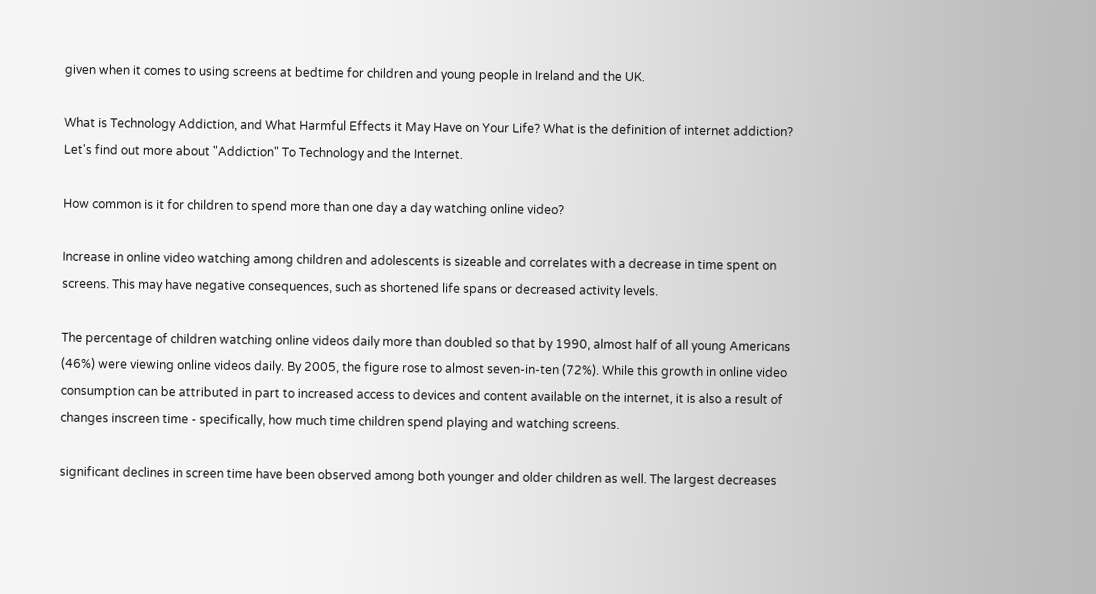given when it comes to using screens at bedtime for children and young people in Ireland and the UK.

What is Technology Addiction, and What Harmful Effects it May Have on Your Life? What is the definition of internet addiction? Let's find out more about "Addiction" To Technology and the Internet.

How common is it for children to spend more than one day a day watching online video?

Increase in online video watching among children and adolescents is sizeable and correlates with a decrease in time spent on screens. This may have negative consequences, such as shortened life spans or decreased activity levels.

The percentage of children watching online videos daily more than doubled so that by 1990, almost half of all young Americans (46%) were viewing online videos daily. By 2005, the figure rose to almost seven-in-ten (72%). While this growth in online video consumption can be attributed in part to increased access to devices and content available on the internet, it is also a result of changes inscreen time - specifically, how much time children spend playing and watching screens.

significant declines in screen time have been observed among both younger and older children as well. The largest decreases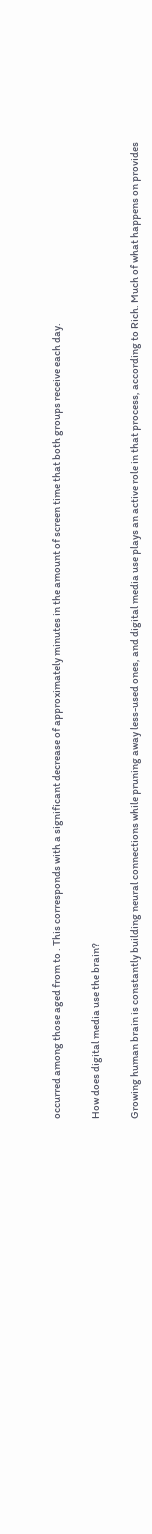occurred among those aged from to . This corresponds with a significant decrease of approximately minutes in the amount of screen time that both groups receive each day.

How does digital media use the brain?

Growing human brain is constantly building neural connections while pruning away less-used ones, and digital media use plays an active role in that process, according to Rich. Much of what happens on provides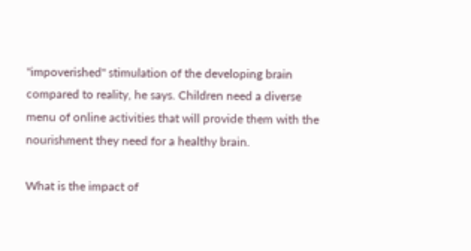"impoverished" stimulation of the developing brain compared to reality, he says. Children need a diverse menu of online activities that will provide them with the nourishment they need for a healthy brain.

What is the impact of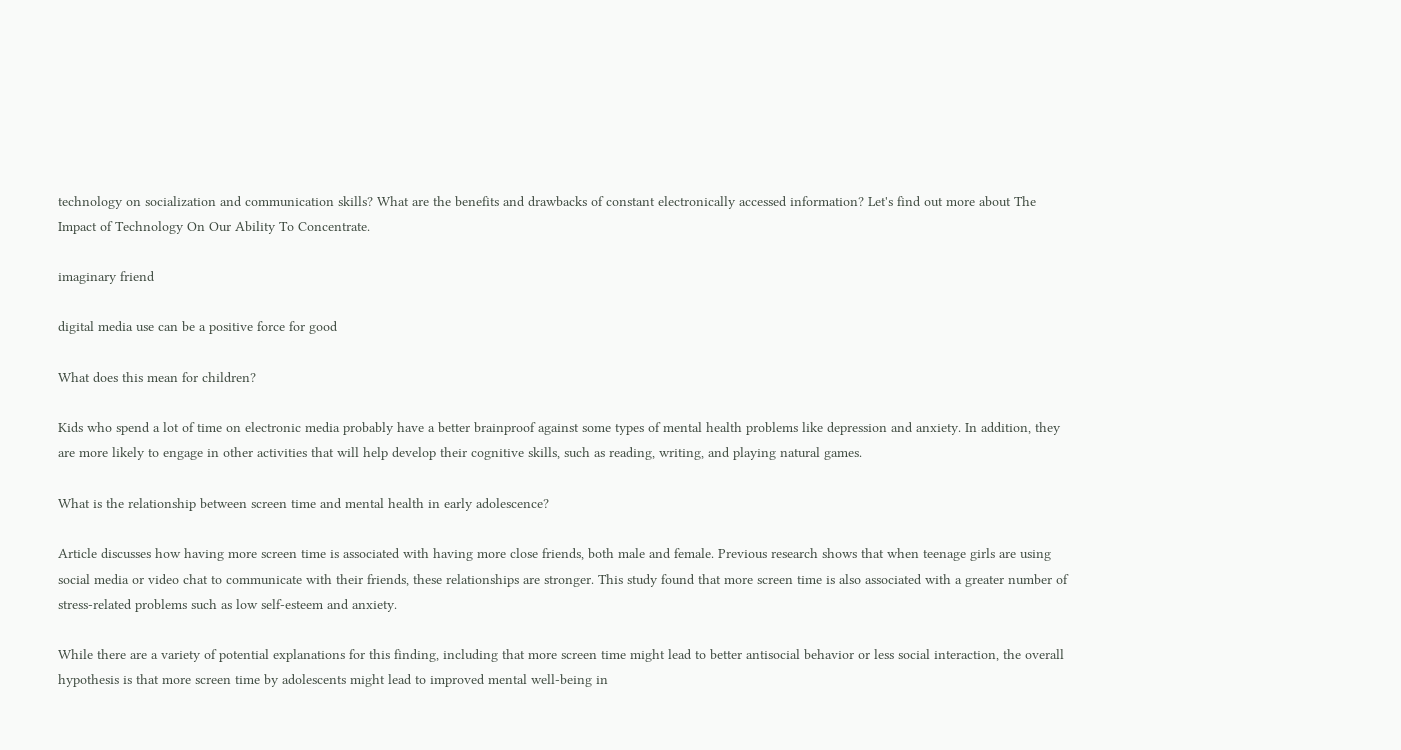technology on socialization and communication skills? What are the benefits and drawbacks of constant electronically accessed information? Let's find out more about The Impact of Technology On Our Ability To Concentrate.

imaginary friend

digital media use can be a positive force for good

What does this mean for children?

Kids who spend a lot of time on electronic media probably have a better brainproof against some types of mental health problems like depression and anxiety. In addition, they are more likely to engage in other activities that will help develop their cognitive skills, such as reading, writing, and playing natural games.

What is the relationship between screen time and mental health in early adolescence?

Article discusses how having more screen time is associated with having more close friends, both male and female. Previous research shows that when teenage girls are using social media or video chat to communicate with their friends, these relationships are stronger. This study found that more screen time is also associated with a greater number of stress-related problems such as low self-esteem and anxiety.

While there are a variety of potential explanations for this finding, including that more screen time might lead to better antisocial behavior or less social interaction, the overall hypothesis is that more screen time by adolescents might lead to improved mental well-being in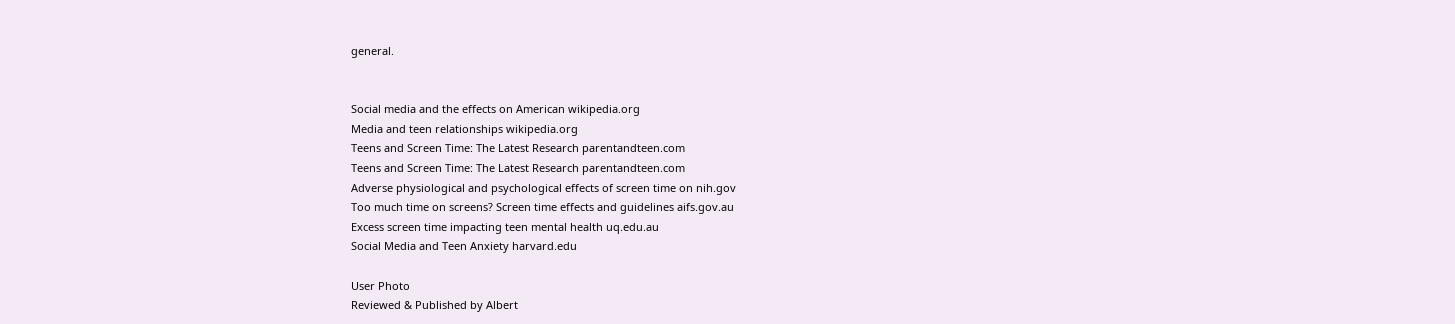general.


Social media and the effects on American wikipedia.org
Media and teen relationships wikipedia.org
Teens and Screen Time: The Latest Research parentandteen.com
Teens and Screen Time: The Latest Research parentandteen.com
Adverse physiological and psychological effects of screen time on nih.gov
Too much time on screens? Screen time effects and guidelines aifs.gov.au
Excess screen time impacting teen mental health uq.edu.au
Social Media and Teen Anxiety harvard.edu

User Photo
Reviewed & Published by Albert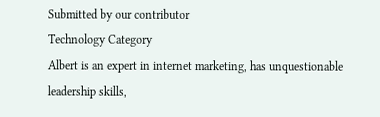Submitted by our contributor
Technology Category
Albert is an expert in internet marketing, has unquestionable leadership skills,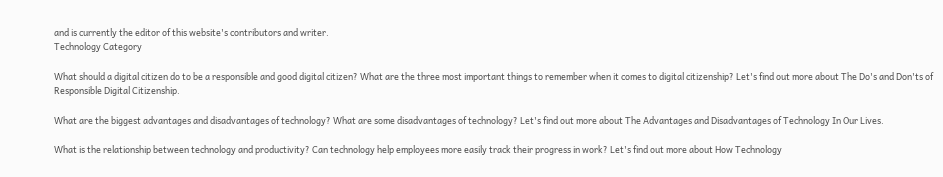and is currently the editor of this website's contributors and writer.
Technology Category

What should a digital citizen do to be a responsible and good digital citizen? What are the three most important things to remember when it comes to digital citizenship? Let's find out more about The Do's and Don'ts of Responsible Digital Citizenship.

What are the biggest advantages and disadvantages of technology? What are some disadvantages of technology? Let's find out more about The Advantages and Disadvantages of Technology In Our Lives.

What is the relationship between technology and productivity? Can technology help employees more easily track their progress in work? Let's find out more about How Technology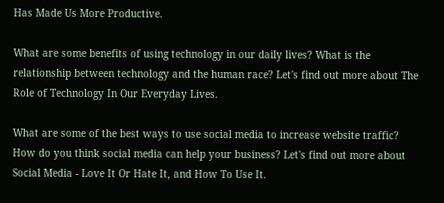Has Made Us More Productive.

What are some benefits of using technology in our daily lives? What is the relationship between technology and the human race? Let's find out more about The Role of Technology In Our Everyday Lives.

What are some of the best ways to use social media to increase website traffic? How do you think social media can help your business? Let's find out more about Social Media - Love It Or Hate It, and How To Use It.